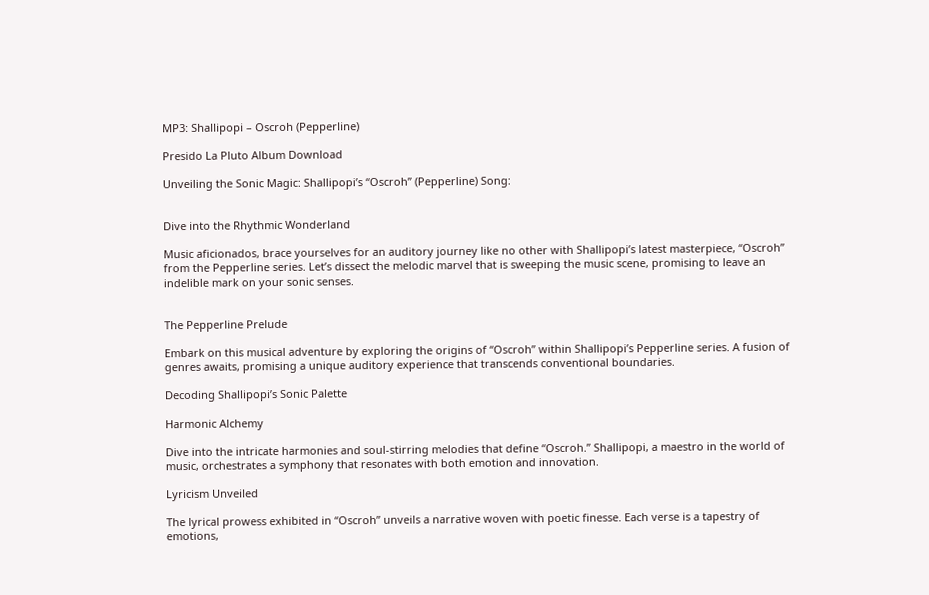MP3: Shallipopi – Oscroh (Pepperline)

Presido La Pluto Album Download

Unveiling the Sonic Magic: Shallipopi’s “Oscroh” (Pepperline) Song:


Dive into the Rhythmic Wonderland

Music aficionados, brace yourselves for an auditory journey like no other with Shallipopi’s latest masterpiece, “Oscroh” from the Pepperline series. Let’s dissect the melodic marvel that is sweeping the music scene, promising to leave an indelible mark on your sonic senses.


The Pepperline Prelude

Embark on this musical adventure by exploring the origins of “Oscroh” within Shallipopi’s Pepperline series. A fusion of genres awaits, promising a unique auditory experience that transcends conventional boundaries.

Decoding Shallipopi’s Sonic Palette

Harmonic Alchemy

Dive into the intricate harmonies and soul-stirring melodies that define “Oscroh.” Shallipopi, a maestro in the world of music, orchestrates a symphony that resonates with both emotion and innovation.

Lyricism Unveiled

The lyrical prowess exhibited in “Oscroh” unveils a narrative woven with poetic finesse. Each verse is a tapestry of emotions,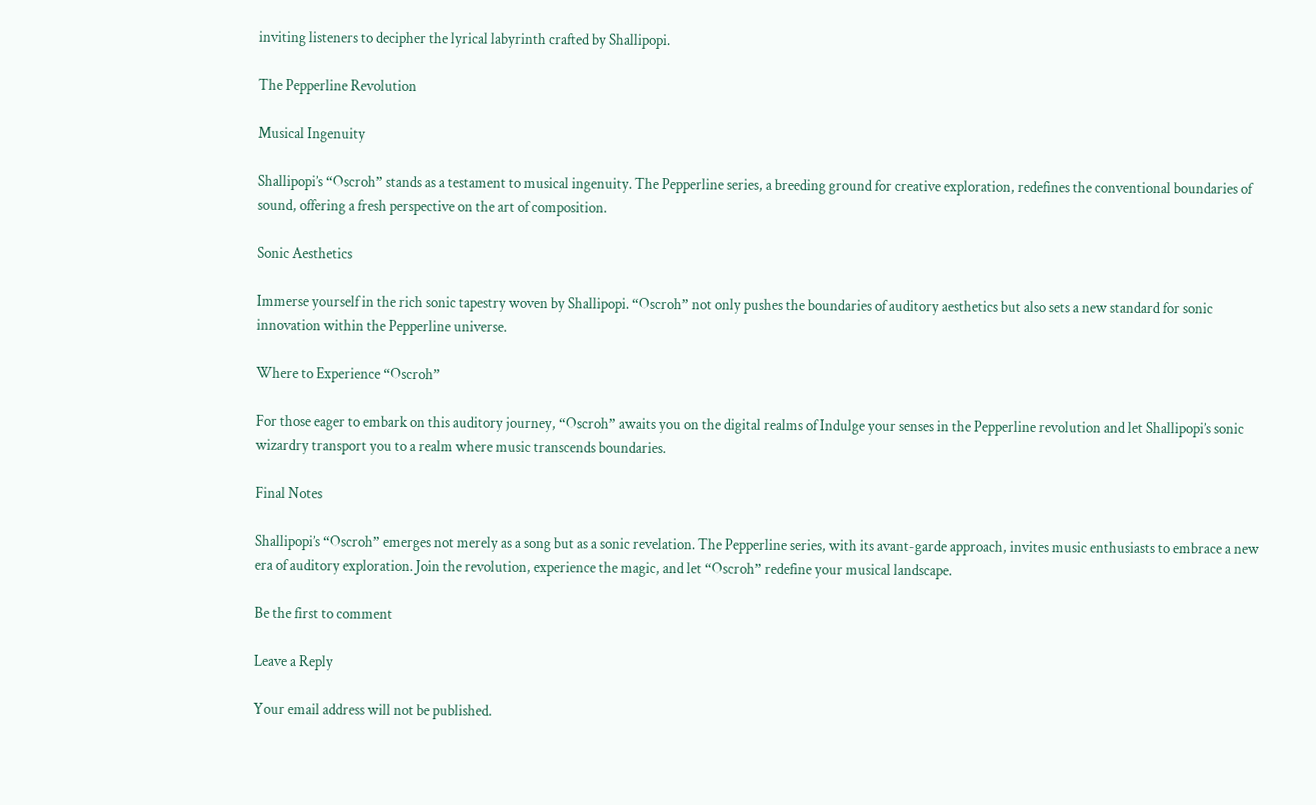inviting listeners to decipher the lyrical labyrinth crafted by Shallipopi.

The Pepperline Revolution

Musical Ingenuity

Shallipopi’s “Oscroh” stands as a testament to musical ingenuity. The Pepperline series, a breeding ground for creative exploration, redefines the conventional boundaries of sound, offering a fresh perspective on the art of composition.

Sonic Aesthetics

Immerse yourself in the rich sonic tapestry woven by Shallipopi. “Oscroh” not only pushes the boundaries of auditory aesthetics but also sets a new standard for sonic innovation within the Pepperline universe.

Where to Experience “Oscroh”

For those eager to embark on this auditory journey, “Oscroh” awaits you on the digital realms of Indulge your senses in the Pepperline revolution and let Shallipopi’s sonic wizardry transport you to a realm where music transcends boundaries.

Final Notes

Shallipopi’s “Oscroh” emerges not merely as a song but as a sonic revelation. The Pepperline series, with its avant-garde approach, invites music enthusiasts to embrace a new era of auditory exploration. Join the revolution, experience the magic, and let “Oscroh” redefine your musical landscape.

Be the first to comment

Leave a Reply

Your email address will not be published.